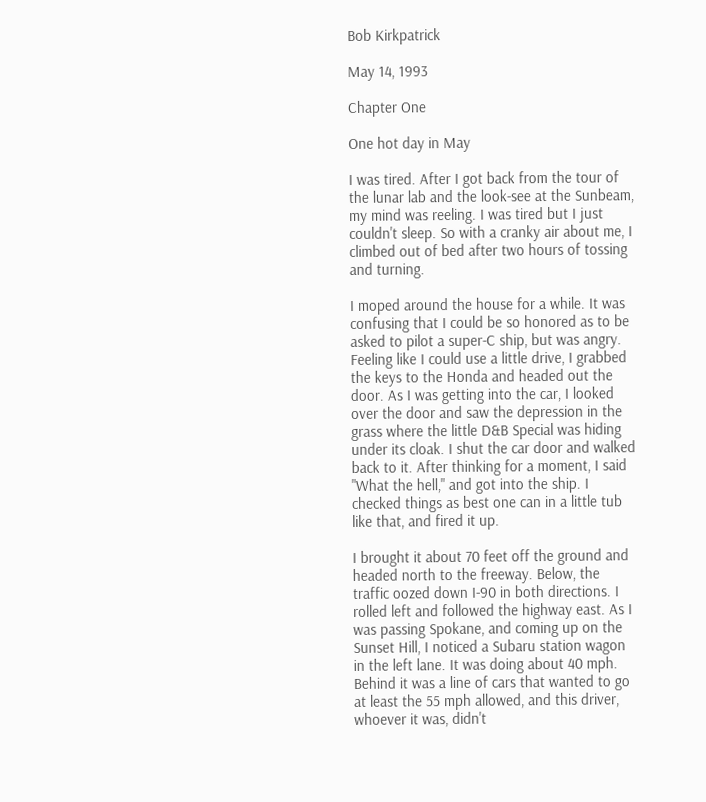Bob Kirkpatrick

May 14, 1993

Chapter One

One hot day in May

I was tired. After I got back from the tour of the lunar lab and the look-see at the Sunbeam, my mind was reeling. I was tired but I just couldn't sleep. So with a cranky air about me, I climbed out of bed after two hours of tossing and turning.

I moped around the house for a while. It was confusing that I could be so honored as to be asked to pilot a super-C ship, but was angry. Feeling like I could use a little drive, I grabbed the keys to the Honda and headed out the door. As I was getting into the car, I looked over the door and saw the depression in the grass where the little D&B Special was hiding under its cloak. I shut the car door and walked back to it. After thinking for a moment, I said "What the hell," and got into the ship. I checked things as best one can in a little tub like that, and fired it up.

I brought it about 70 feet off the ground and headed north to the freeway. Below, the traffic oozed down I-90 in both directions. I rolled left and followed the highway east. As I was passing Spokane, and coming up on the Sunset Hill, I noticed a Subaru station wagon in the left lane. It was doing about 40 mph. Behind it was a line of cars that wanted to go at least the 55 mph allowed, and this driver, whoever it was, didn't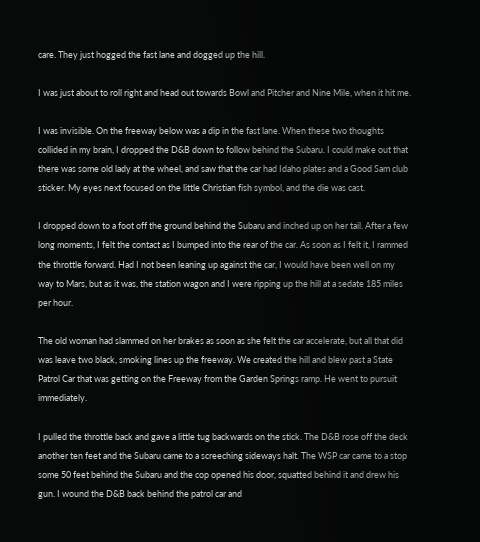care. They just hogged the fast lane and dogged up the hill.

I was just about to roll right and head out towards Bowl and Pitcher and Nine Mile, when it hit me.

I was invisible. On the freeway below was a dip in the fast lane. When these two thoughts collided in my brain, I dropped the D&B down to follow behind the Subaru. I could make out that there was some old lady at the wheel, and saw that the car had Idaho plates and a Good Sam club sticker. My eyes next focused on the little Christian fish symbol, and the die was cast.

I dropped down to a foot off the ground behind the Subaru and inched up on her tail. After a few long moments, I felt the contact as I bumped into the rear of the car. As soon as I felt it, I rammed the throttle forward. Had I not been leaning up against the car, I would have been well on my way to Mars, but as it was, the station wagon and I were ripping up the hill at a sedate 185 miles per hour.

The old woman had slammed on her brakes as soon as she felt the car accelerate, but all that did was leave two black, smoking lines up the freeway. We created the hill and blew past a State Patrol Car that was getting on the Freeway from the Garden Springs ramp. He went to pursuit immediately.

I pulled the throttle back and gave a little tug backwards on the stick. The D&B rose off the deck another ten feet and the Subaru came to a screeching sideways halt. The WSP car came to a stop some 50 feet behind the Subaru and the cop opened his door, squatted behind it and drew his gun. I wound the D&B back behind the patrol car and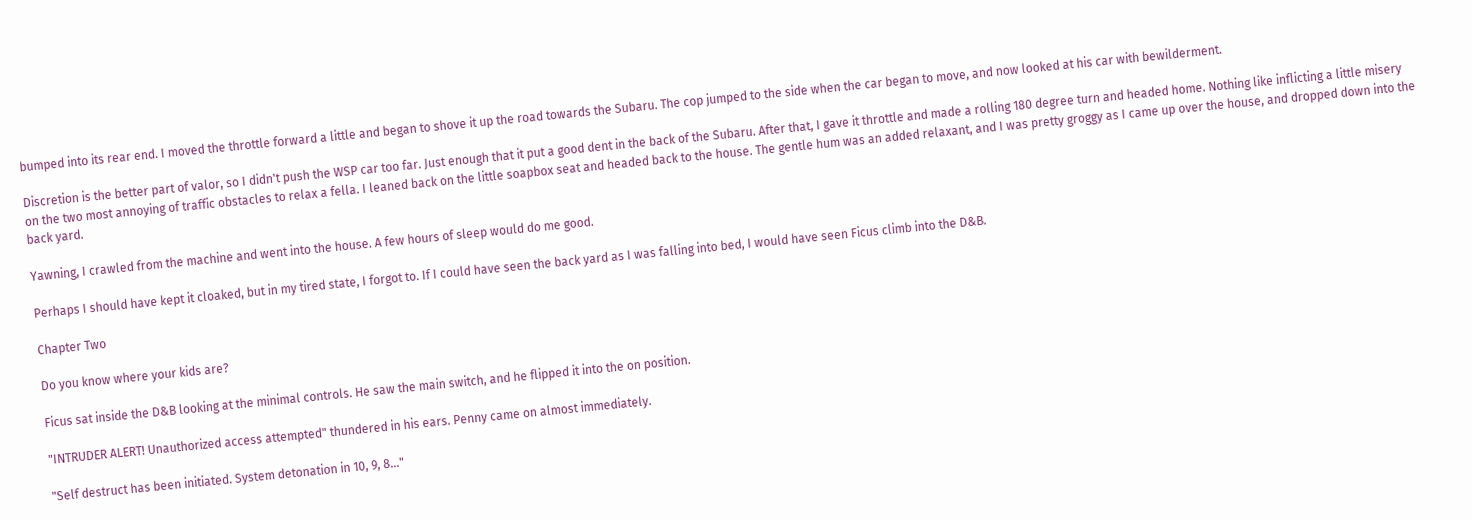bumped into its rear end. I moved the throttle forward a little and began to shove it up the road towards the Subaru. The cop jumped to the side when the car began to move, and now looked at his car with bewilderment.

Discretion is the better part of valor, so I didn't push the WSP car too far. Just enough that it put a good dent in the back of the Subaru. After that, I gave it throttle and made a rolling 180 degree turn and headed home. Nothing like inflicting a little misery on the two most annoying of traffic obstacles to relax a fella. I leaned back on the little soapbox seat and headed back to the house. The gentle hum was an added relaxant, and I was pretty groggy as I came up over the house, and dropped down into the back yard.

Yawning, I crawled from the machine and went into the house. A few hours of sleep would do me good.

Perhaps I should have kept it cloaked, but in my tired state, I forgot to. If I could have seen the back yard as I was falling into bed, I would have seen Ficus climb into the D&B.

Chapter Two

Do you know where your kids are?

Ficus sat inside the D&B looking at the minimal controls. He saw the main switch, and he flipped it into the on position.

"INTRUDER ALERT! Unauthorized access attempted" thundered in his ears. Penny came on almost immediately.

"Self destruct has been initiated. System detonation in 10, 9, 8..."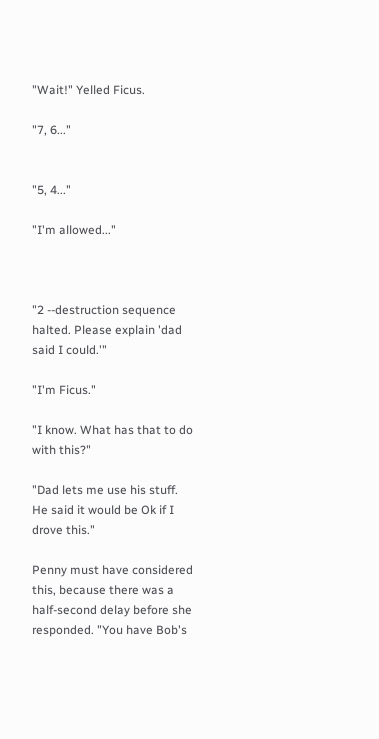"Wait!" Yelled Ficus.

"7, 6..."


"5, 4..."

"I'm allowed..."



"2 --destruction sequence halted. Please explain 'dad said I could.'"

"I'm Ficus."

"I know. What has that to do with this?"

"Dad lets me use his stuff. He said it would be Ok if I drove this."

Penny must have considered this, because there was a half-second delay before she responded. "You have Bob's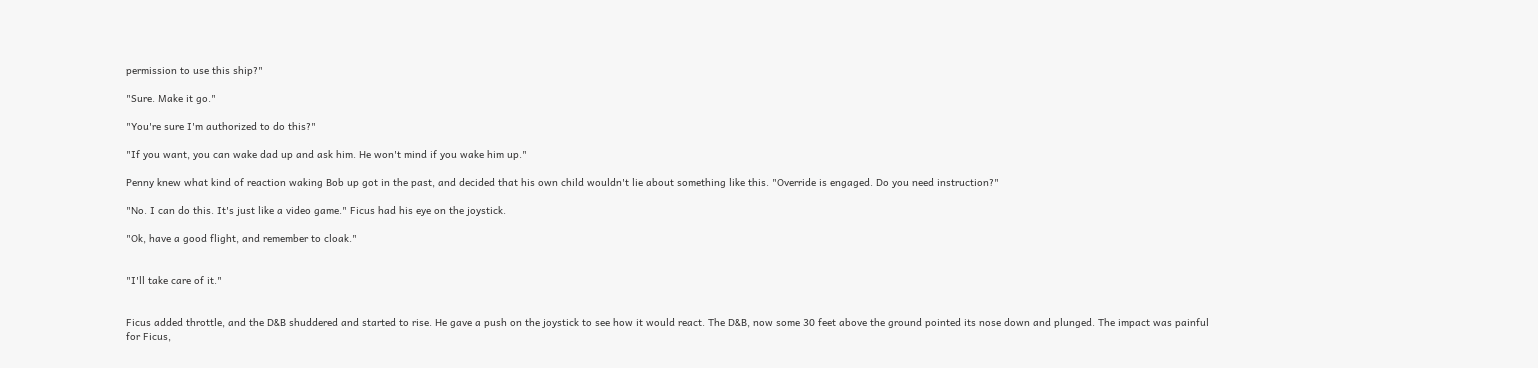permission to use this ship?"

"Sure. Make it go."

"You're sure I'm authorized to do this?"

"If you want, you can wake dad up and ask him. He won't mind if you wake him up."

Penny knew what kind of reaction waking Bob up got in the past, and decided that his own child wouldn't lie about something like this. "Override is engaged. Do you need instruction?"

"No. I can do this. It's just like a video game." Ficus had his eye on the joystick.

"Ok, have a good flight, and remember to cloak."


"I'll take care of it."


Ficus added throttle, and the D&B shuddered and started to rise. He gave a push on the joystick to see how it would react. The D&B, now some 30 feet above the ground pointed its nose down and plunged. The impact was painful for Ficus,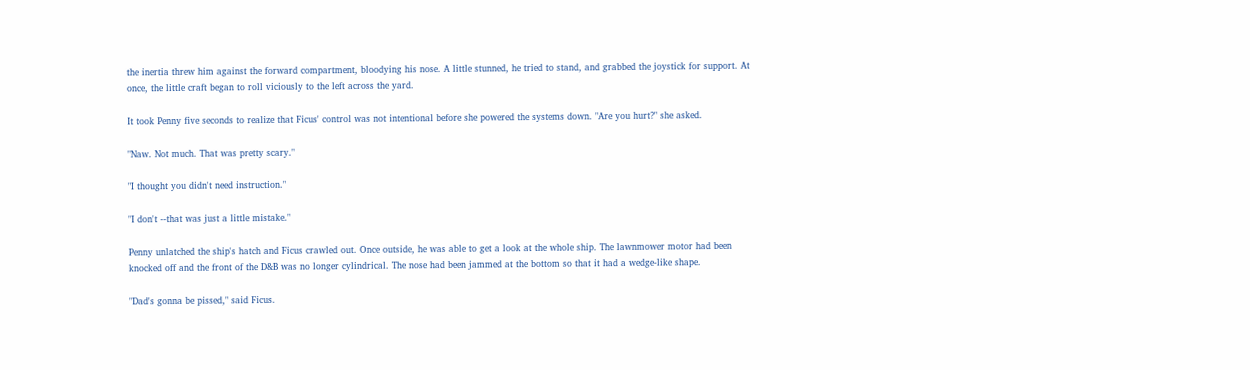the inertia threw him against the forward compartment, bloodying his nose. A little stunned, he tried to stand, and grabbed the joystick for support. At once, the little craft began to roll viciously to the left across the yard.

It took Penny five seconds to realize that Ficus' control was not intentional before she powered the systems down. "Are you hurt?" she asked.

"Naw. Not much. That was pretty scary."

"I thought you didn't need instruction."

"I don't --that was just a little mistake."

Penny unlatched the ship's hatch and Ficus crawled out. Once outside, he was able to get a look at the whole ship. The lawnmower motor had been knocked off and the front of the D&B was no longer cylindrical. The nose had been jammed at the bottom so that it had a wedge-like shape.

"Dad's gonna be pissed," said Ficus.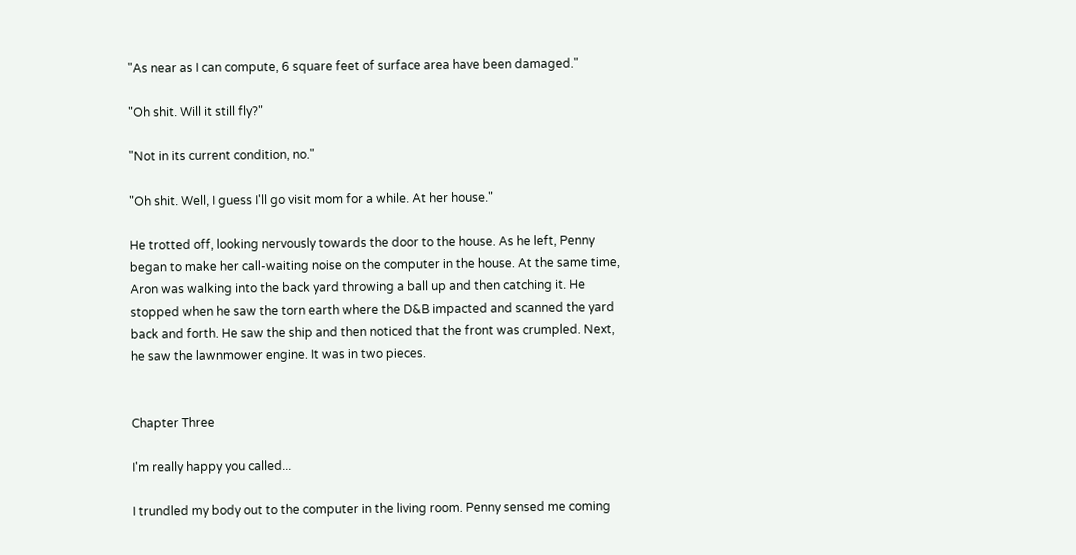"As near as I can compute, 6 square feet of surface area have been damaged."

"Oh shit. Will it still fly?"

"Not in its current condition, no."

"Oh shit. Well, I guess I'll go visit mom for a while. At her house."

He trotted off, looking nervously towards the door to the house. As he left, Penny began to make her call-waiting noise on the computer in the house. At the same time, Aron was walking into the back yard throwing a ball up and then catching it. He stopped when he saw the torn earth where the D&B impacted and scanned the yard back and forth. He saw the ship and then noticed that the front was crumpled. Next, he saw the lawnmower engine. It was in two pieces.


Chapter Three

I'm really happy you called...

I trundled my body out to the computer in the living room. Penny sensed me coming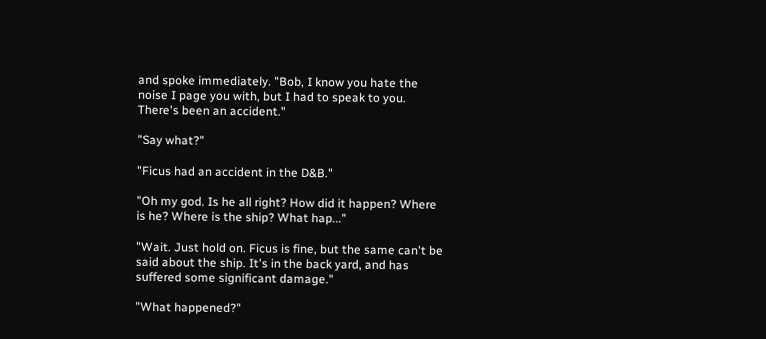and spoke immediately. "Bob, I know you hate the noise I page you with, but I had to speak to you. There's been an accident."

"Say what?"

"Ficus had an accident in the D&B."

"Oh my god. Is he all right? How did it happen? Where is he? Where is the ship? What hap..."

"Wait. Just hold on. Ficus is fine, but the same can't be said about the ship. It's in the back yard, and has suffered some significant damage."

"What happened?"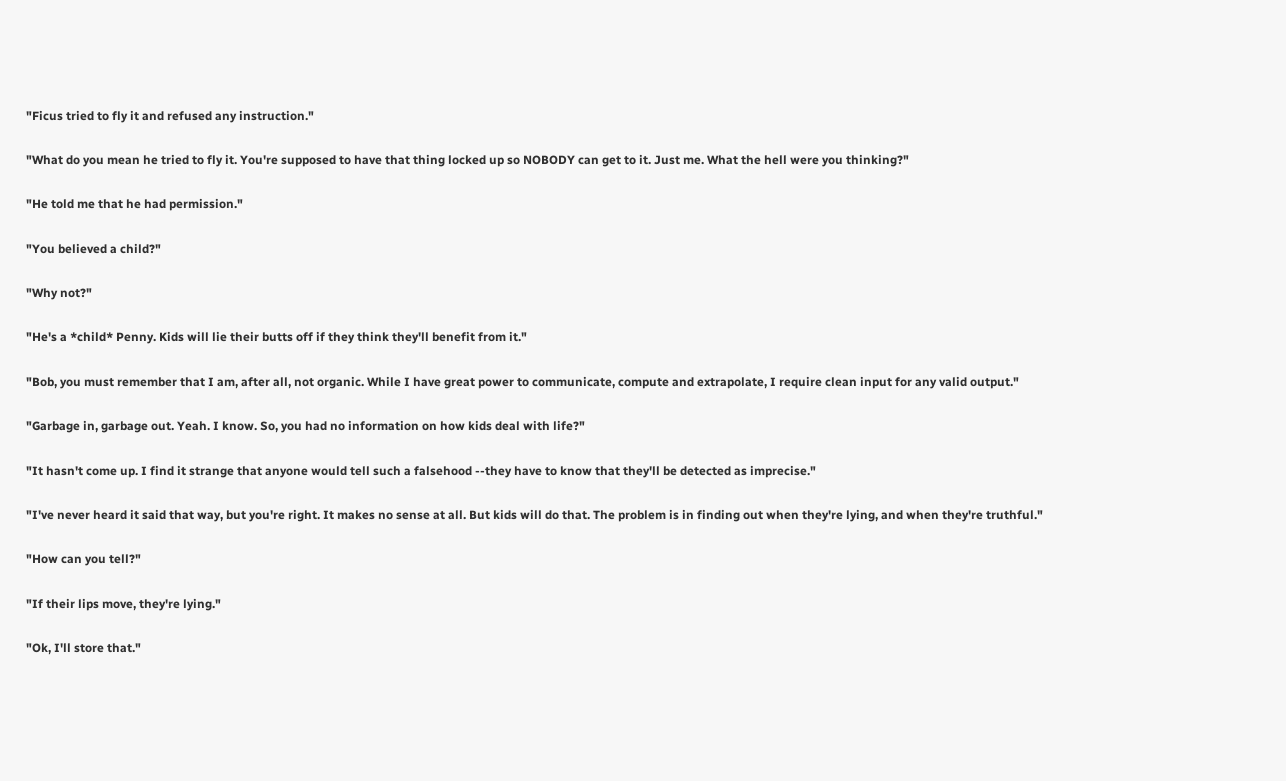"Ficus tried to fly it and refused any instruction."

"What do you mean he tried to fly it. You're supposed to have that thing locked up so NOBODY can get to it. Just me. What the hell were you thinking?"

"He told me that he had permission."

"You believed a child?"

"Why not?"

"He's a *child* Penny. Kids will lie their butts off if they think they'll benefit from it."

"Bob, you must remember that I am, after all, not organic. While I have great power to communicate, compute and extrapolate, I require clean input for any valid output."

"Garbage in, garbage out. Yeah. I know. So, you had no information on how kids deal with life?"

"It hasn't come up. I find it strange that anyone would tell such a falsehood --they have to know that they'll be detected as imprecise."

"I've never heard it said that way, but you're right. It makes no sense at all. But kids will do that. The problem is in finding out when they're lying, and when they're truthful."

"How can you tell?"

"If their lips move, they're lying."

"Ok, I'll store that."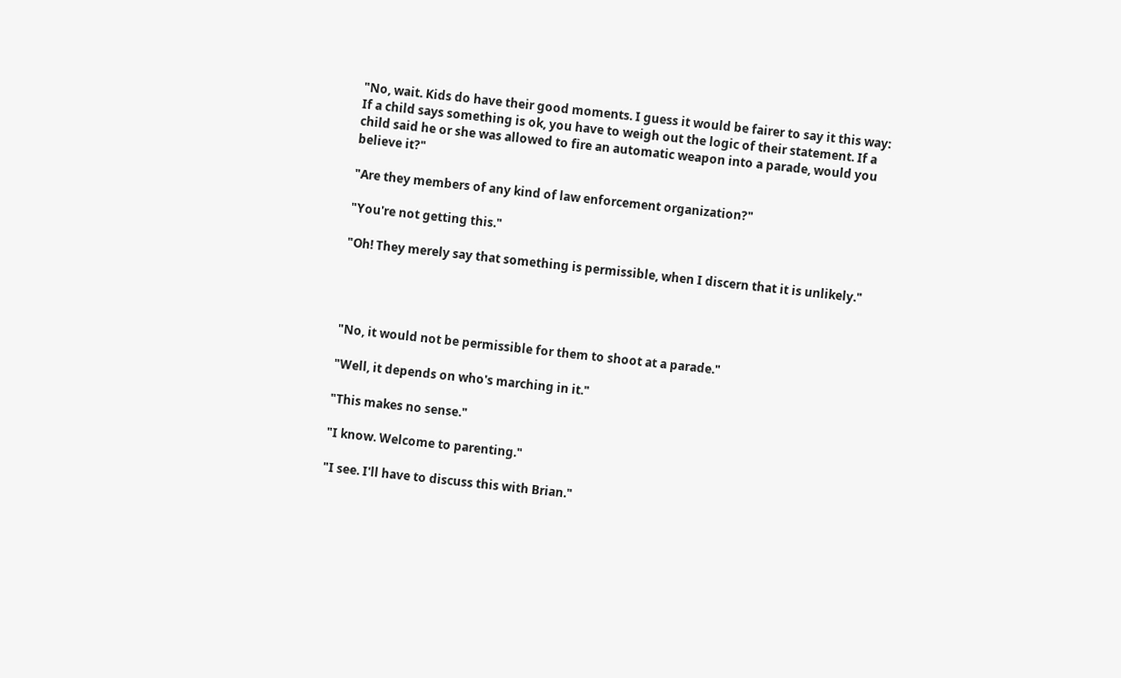"No, wait. Kids do have their good moments. I guess it would be fairer to say it this way: If a child says something is ok, you have to weigh out the logic of their statement. If a child said he or she was allowed to fire an automatic weapon into a parade, would you believe it?"

"Are they members of any kind of law enforcement organization?"

"You're not getting this."

"Oh! They merely say that something is permissible, when I discern that it is unlikely."




"No, it would not be permissible for them to shoot at a parade."

"Well, it depends on who's marching in it."

"This makes no sense."

"I know. Welcome to parenting."

"I see. I'll have to discuss this with Brian."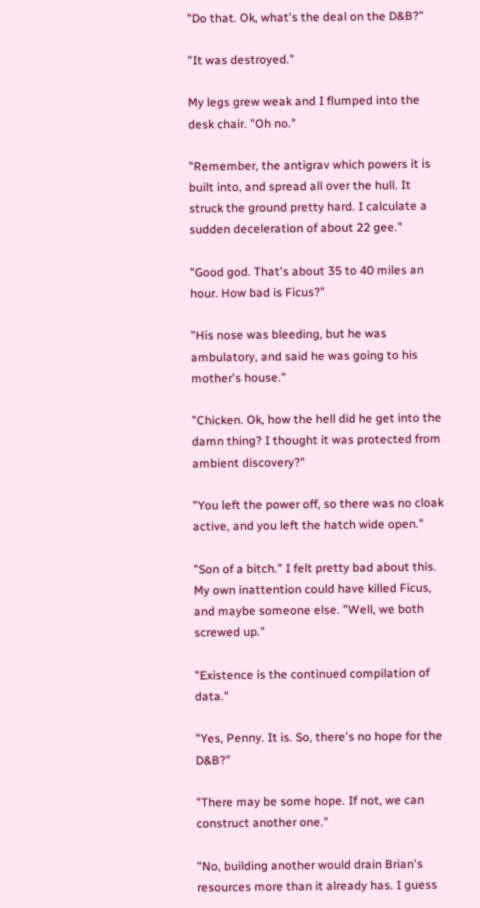"Do that. Ok, what's the deal on the D&B?"

"It was destroyed."

My legs grew weak and I flumped into the desk chair. "Oh no."

"Remember, the antigrav which powers it is built into, and spread all over the hull. It struck the ground pretty hard. I calculate a sudden deceleration of about 22 gee."

"Good god. That's about 35 to 40 miles an hour. How bad is Ficus?"

"His nose was bleeding, but he was ambulatory, and said he was going to his mother's house."

"Chicken. Ok, how the hell did he get into the damn thing? I thought it was protected from ambient discovery?"

"You left the power off, so there was no cloak active, and you left the hatch wide open."

"Son of a bitch." I felt pretty bad about this. My own inattention could have killed Ficus, and maybe someone else. "Well, we both screwed up."

"Existence is the continued compilation of data."

"Yes, Penny. It is. So, there's no hope for the D&B?"

"There may be some hope. If not, we can construct another one."

"No, building another would drain Brian's resources more than it already has. I guess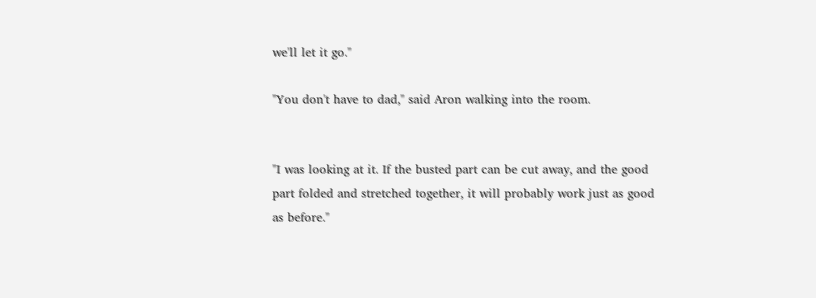we'll let it go."

"You don't have to dad," said Aron walking into the room.


"I was looking at it. If the busted part can be cut away, and the good part folded and stretched together, it will probably work just as good as before."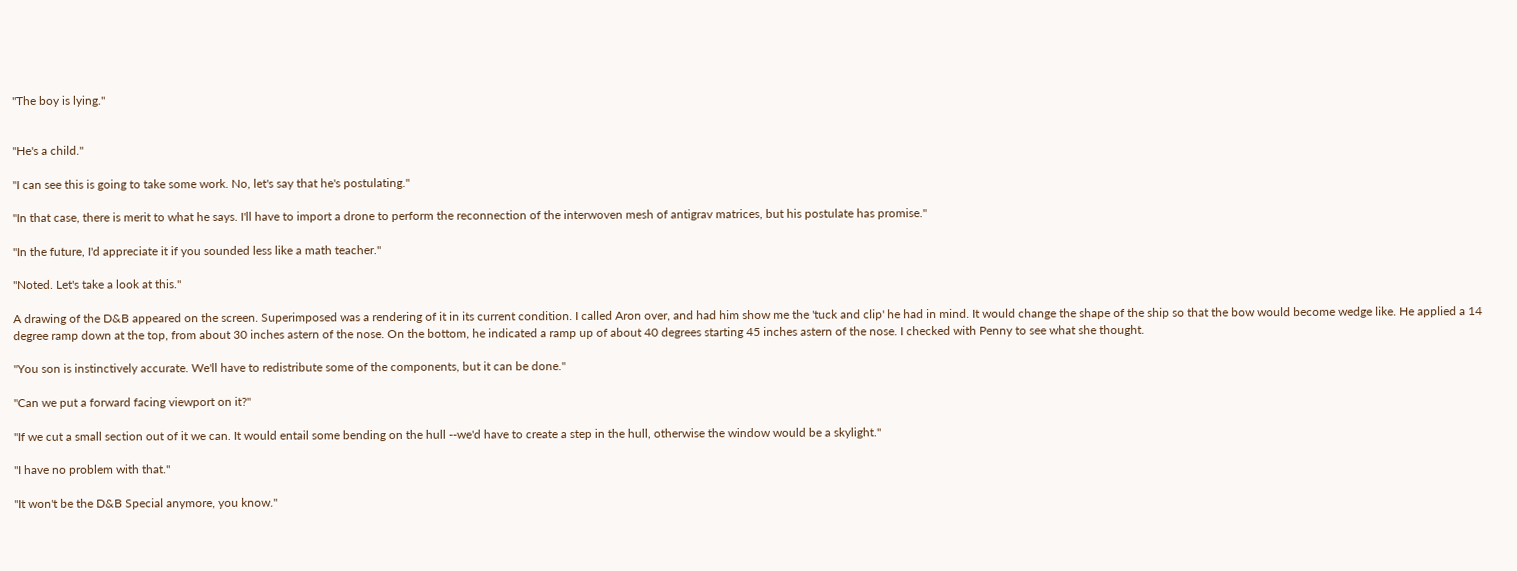"The boy is lying."


"He's a child."

"I can see this is going to take some work. No, let's say that he's postulating."

"In that case, there is merit to what he says. I'll have to import a drone to perform the reconnection of the interwoven mesh of antigrav matrices, but his postulate has promise."

"In the future, I'd appreciate it if you sounded less like a math teacher."

"Noted. Let's take a look at this."

A drawing of the D&B appeared on the screen. Superimposed was a rendering of it in its current condition. I called Aron over, and had him show me the 'tuck and clip' he had in mind. It would change the shape of the ship so that the bow would become wedge like. He applied a 14 degree ramp down at the top, from about 30 inches astern of the nose. On the bottom, he indicated a ramp up of about 40 degrees starting 45 inches astern of the nose. I checked with Penny to see what she thought.

"You son is instinctively accurate. We'll have to redistribute some of the components, but it can be done."

"Can we put a forward facing viewport on it?"

"If we cut a small section out of it we can. It would entail some bending on the hull --we'd have to create a step in the hull, otherwise the window would be a skylight."

"I have no problem with that."

"It won't be the D&B Special anymore, you know."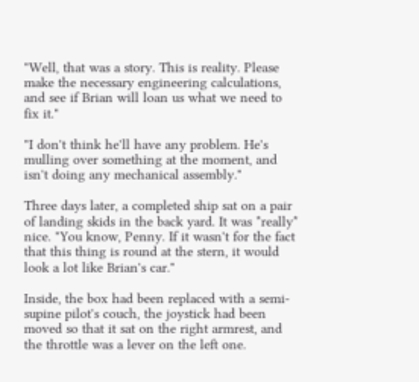"Well, that was a story. This is reality. Please make the necessary engineering calculations, and see if Brian will loan us what we need to fix it."

"I don't think he'll have any problem. He's mulling over something at the moment, and isn't doing any mechanical assembly."

Three days later, a completed ship sat on a pair of landing skids in the back yard. It was *really* nice. "You know, Penny. If it wasn't for the fact that this thing is round at the stern, it would look a lot like Brian's car."

Inside, the box had been replaced with a semi-supine pilot's couch, the joystick had been moved so that it sat on the right armrest, and the throttle was a lever on the left one.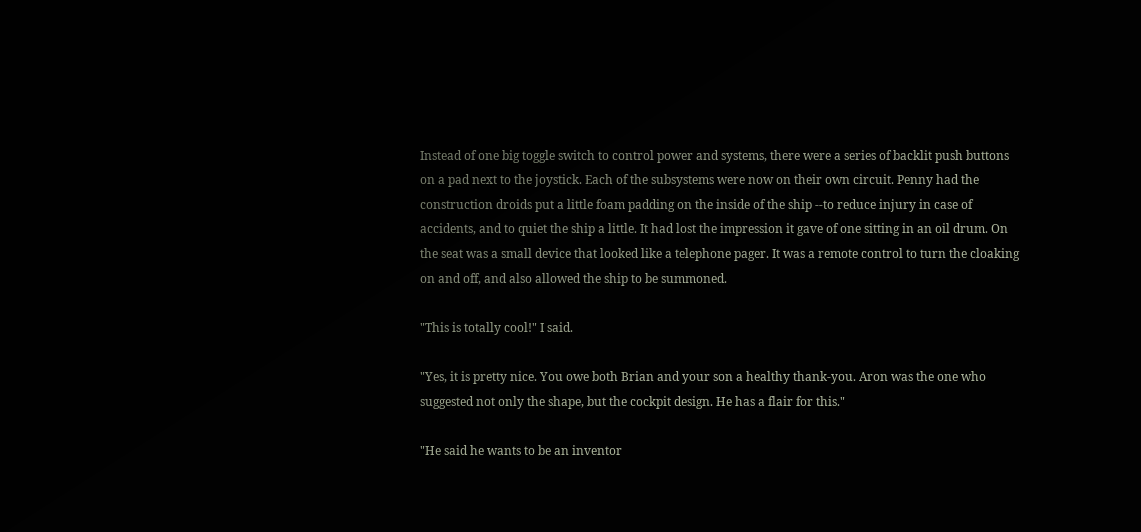Instead of one big toggle switch to control power and systems, there were a series of backlit push buttons on a pad next to the joystick. Each of the subsystems were now on their own circuit. Penny had the construction droids put a little foam padding on the inside of the ship --to reduce injury in case of accidents, and to quiet the ship a little. It had lost the impression it gave of one sitting in an oil drum. On the seat was a small device that looked like a telephone pager. It was a remote control to turn the cloaking on and off, and also allowed the ship to be summoned.

"This is totally cool!" I said.

"Yes, it is pretty nice. You owe both Brian and your son a healthy thank-you. Aron was the one who suggested not only the shape, but the cockpit design. He has a flair for this."

"He said he wants to be an inventor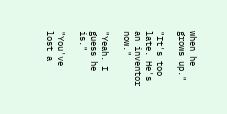when he grows up."

"It's too late. He's an inventor now."

"Yeah. I guess he is."

"You've lost a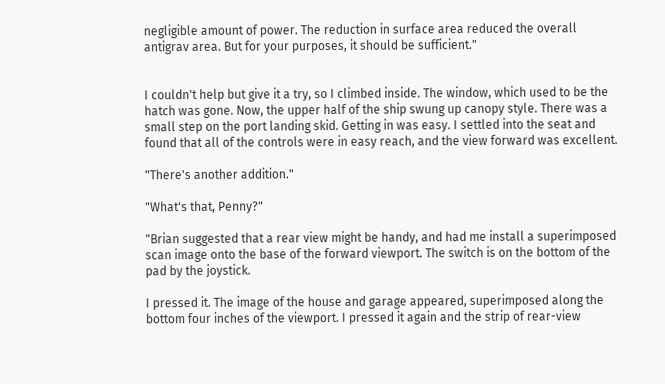negligible amount of power. The reduction in surface area reduced the overall antigrav area. But for your purposes, it should be sufficient."


I couldn't help but give it a try, so I climbed inside. The window, which used to be the hatch was gone. Now, the upper half of the ship swung up canopy style. There was a small step on the port landing skid. Getting in was easy. I settled into the seat and found that all of the controls were in easy reach, and the view forward was excellent.

"There's another addition."

"What's that, Penny?"

"Brian suggested that a rear view might be handy, and had me install a superimposed scan image onto the base of the forward viewport. The switch is on the bottom of the pad by the joystick.

I pressed it. The image of the house and garage appeared, superimposed along the bottom four inches of the viewport. I pressed it again and the strip of rear-view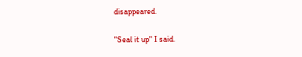disappeared.

"Seal it up" I said.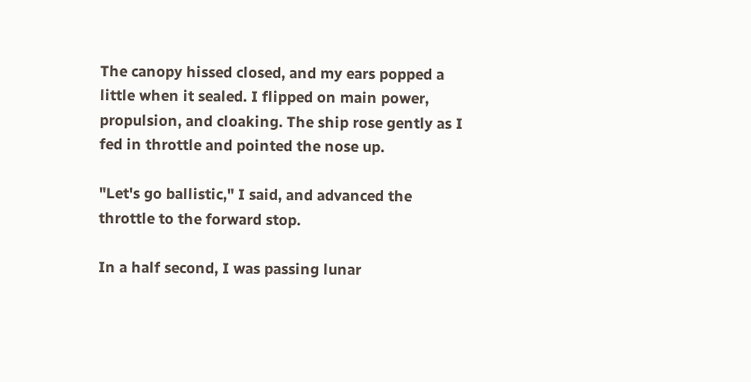The canopy hissed closed, and my ears popped a little when it sealed. I flipped on main power, propulsion, and cloaking. The ship rose gently as I fed in throttle and pointed the nose up.

"Let's go ballistic," I said, and advanced the throttle to the forward stop.

In a half second, I was passing lunar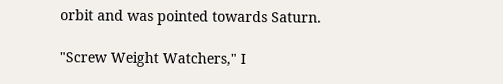orbit and was pointed towards Saturn.

"Screw Weight Watchers," I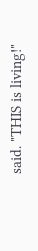said. "THIS is living!"